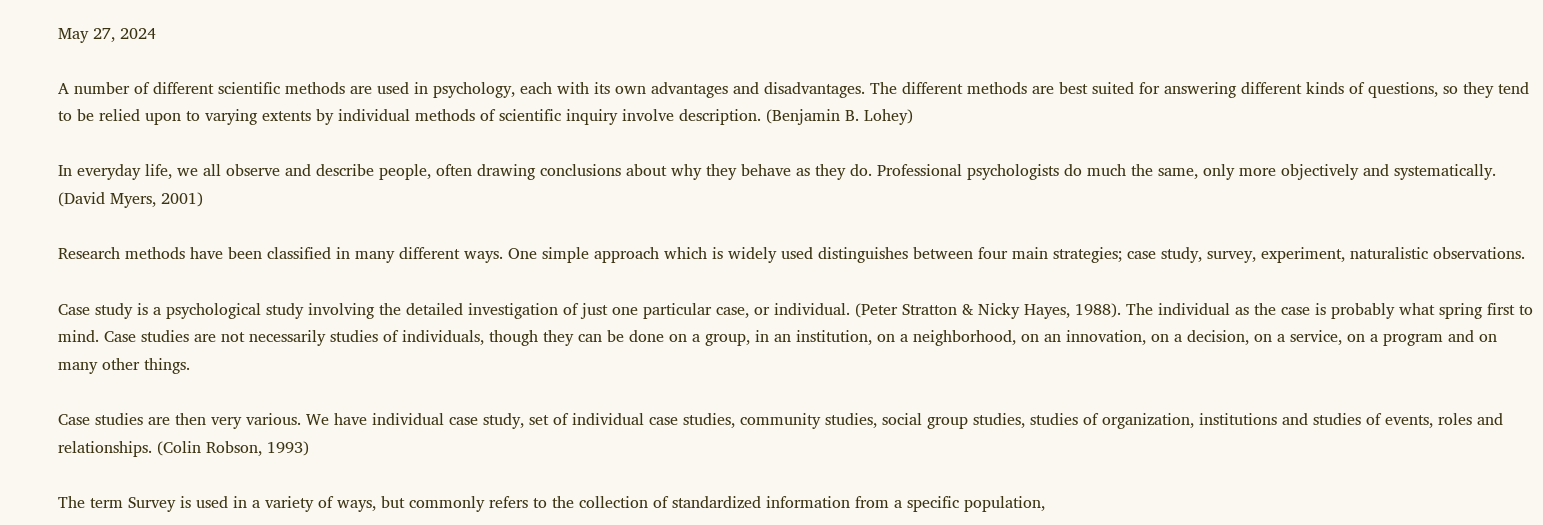May 27, 2024

A number of different scientific methods are used in psychology, each with its own advantages and disadvantages. The different methods are best suited for answering different kinds of questions, so they tend to be relied upon to varying extents by individual methods of scientific inquiry involve description. (Benjamin B. Lohey)

In everyday life, we all observe and describe people, often drawing conclusions about why they behave as they do. Professional psychologists do much the same, only more objectively and systematically. (David Myers, 2001)

Research methods have been classified in many different ways. One simple approach which is widely used distinguishes between four main strategies; case study, survey, experiment, naturalistic observations.

Case study is a psychological study involving the detailed investigation of just one particular case, or individual. (Peter Stratton & Nicky Hayes, 1988). The individual as the case is probably what spring first to mind. Case studies are not necessarily studies of individuals, though they can be done on a group, in an institution, on a neighborhood, on an innovation, on a decision, on a service, on a program and on many other things.

Case studies are then very various. We have individual case study, set of individual case studies, community studies, social group studies, studies of organization, institutions and studies of events, roles and relationships. (Colin Robson, 1993)

The term Survey is used in a variety of ways, but commonly refers to the collection of standardized information from a specific population,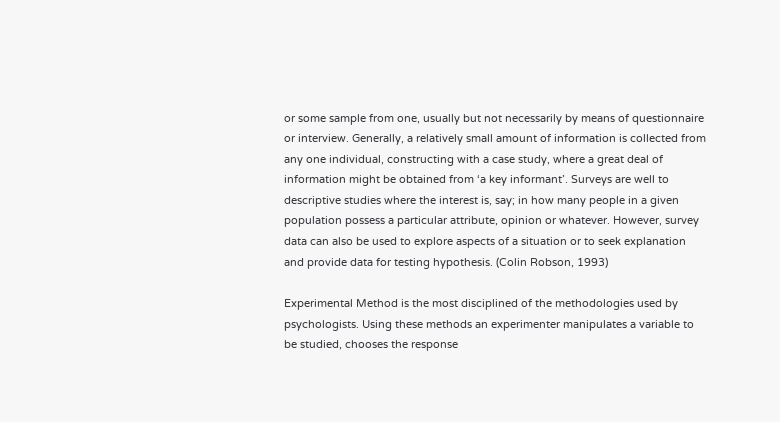or some sample from one, usually but not necessarily by means of questionnaire or interview. Generally, a relatively small amount of information is collected from any one individual, constructing with a case study, where a great deal of information might be obtained from ‘a key informant’. Surveys are well to descriptive studies where the interest is, say; in how many people in a given population possess a particular attribute, opinion or whatever. However, survey data can also be used to explore aspects of a situation or to seek explanation and provide data for testing hypothesis. (Colin Robson, 1993)

Experimental Method is the most disciplined of the methodologies used by psychologists. Using these methods an experimenter manipulates a variable to be studied, chooses the response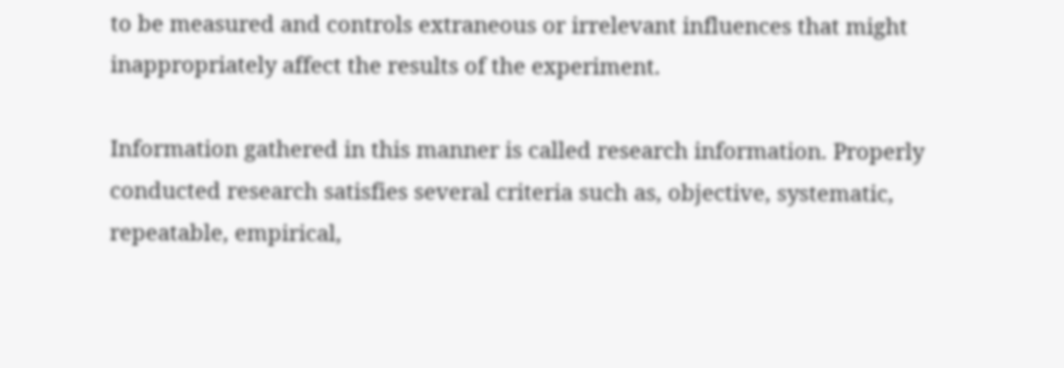to be measured and controls extraneous or irrelevant influences that might inappropriately affect the results of the experiment.

Information gathered in this manner is called research information. Properly conducted research satisfies several criteria such as, objective, systematic, repeatable, empirical,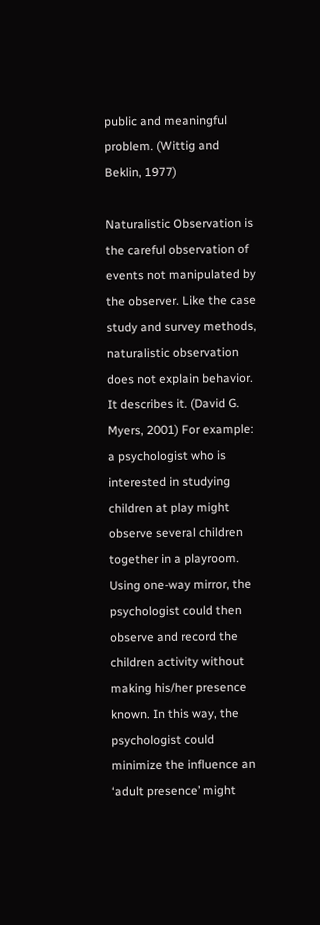public and meaningful problem. (Wittig and Beklin, 1977)

Naturalistic Observation is the careful observation of events not manipulated by the observer. Like the case study and survey methods, naturalistic observation does not explain behavior. It describes it. (David G. Myers, 2001) For example: a psychologist who is interested in studying children at play might observe several children together in a playroom. Using one-way mirror, the psychologist could then observe and record the children activity without making his/her presence known. In this way, the psychologist could minimize the influence an ‘adult presence’ might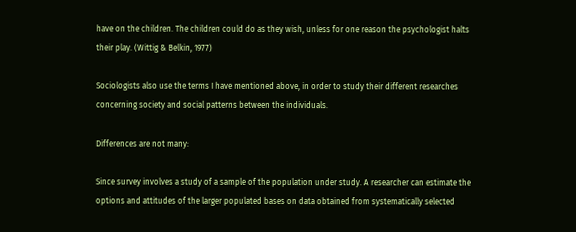have on the children. The children could do as they wish, unless for one reason the psychologist halts their play. (Wittig & Belkin, 1977)

Sociologists also use the terms I have mentioned above, in order to study their different researches concerning society and social patterns between the individuals.

Differences are not many:

Since survey involves a study of a sample of the population under study. A researcher can estimate the options and attitudes of the larger populated bases on data obtained from systematically selected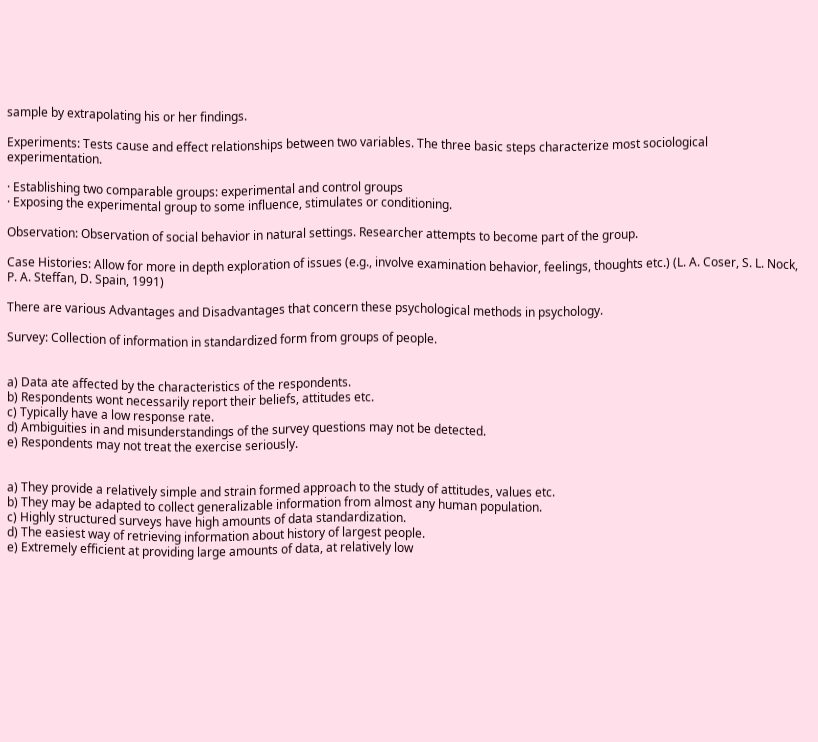sample by extrapolating his or her findings.

Experiments: Tests cause and effect relationships between two variables. The three basic steps characterize most sociological experimentation.

· Establishing two comparable groups: experimental and control groups
· Exposing the experimental group to some influence, stimulates or conditioning.

Observation: Observation of social behavior in natural settings. Researcher attempts to become part of the group.

Case Histories: Allow for more in depth exploration of issues (e.g., involve examination behavior, feelings, thoughts etc.) (L. A. Coser, S. L. Nock, P. A. Steffan, D. Spain, 1991)

There are various Advantages and Disadvantages that concern these psychological methods in psychology.

Survey: Collection of information in standardized form from groups of people.


a) Data ate affected by the characteristics of the respondents.
b) Respondents wont necessarily report their beliefs, attitudes etc.
c) Typically have a low response rate.
d) Ambiguities in and misunderstandings of the survey questions may not be detected.
e) Respondents may not treat the exercise seriously.


a) They provide a relatively simple and strain formed approach to the study of attitudes, values etc.
b) They may be adapted to collect generalizable information from almost any human population.
c) Highly structured surveys have high amounts of data standardization.
d) The easiest way of retrieving information about history of largest people.
e) Extremely efficient at providing large amounts of data, at relatively low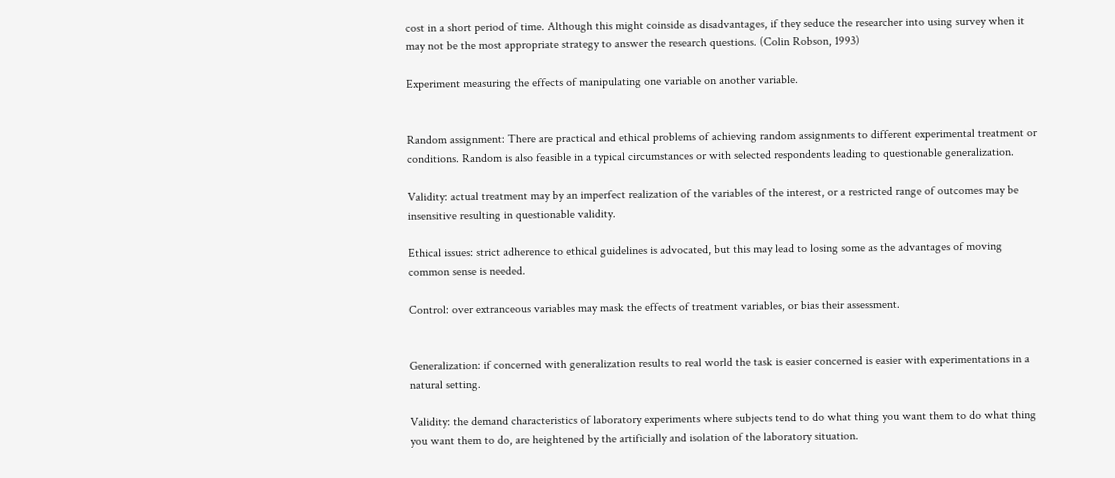cost in a short period of time. Although this might coinside as disadvantages, if they seduce the researcher into using survey when it may not be the most appropriate strategy to answer the research questions. (Colin Robson, 1993)

Experiment measuring the effects of manipulating one variable on another variable.


Random assignment: There are practical and ethical problems of achieving random assignments to different experimental treatment or conditions. Random is also feasible in a typical circumstances or with selected respondents leading to questionable generalization.

Validity: actual treatment may by an imperfect realization of the variables of the interest, or a restricted range of outcomes may be insensitive resulting in questionable validity.

Ethical issues: strict adherence to ethical guidelines is advocated, but this may lead to losing some as the advantages of moving common sense is needed.

Control: over extranceous variables may mask the effects of treatment variables, or bias their assessment.


Generalization: if concerned with generalization results to real world the task is easier concerned is easier with experimentations in a natural setting.

Validity: the demand characteristics of laboratory experiments where subjects tend to do what thing you want them to do what thing you want them to do, are heightened by the artificially and isolation of the laboratory situation.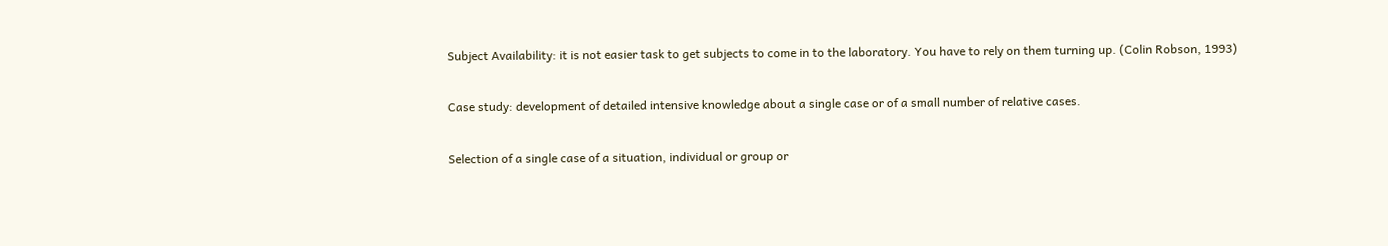Subject Availability: it is not easier task to get subjects to come in to the laboratory. You have to rely on them turning up. (Colin Robson, 1993)

Case study: development of detailed intensive knowledge about a single case or of a small number of relative cases.

Selection of a single case of a situation, individual or group or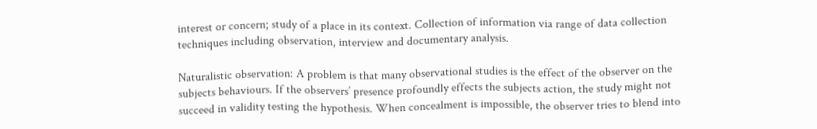interest or concern; study of a place in its context. Collection of information via range of data collection techniques including observation, interview and documentary analysis.

Naturalistic observation: A problem is that many observational studies is the effect of the observer on the subjects behaviours. If the observers’ presence profoundly effects the subjects action, the study might not succeed in validity testing the hypothesis. When concealment is impossible, the observer tries to blend into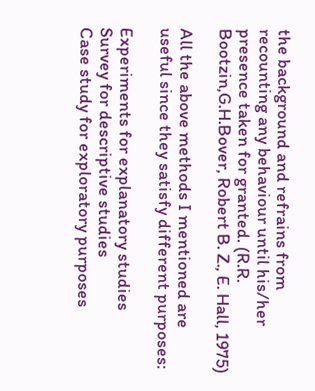the background and refrains from recounting any behaviour until his/her presence taken for granted. (R.R. Bootzin,G.H.Bover, Robert B. Z., E. Hall, 1975)

All the above methods I mentioned are useful since they satisfy different purposes:

Experiments for explanatory studies
Survey for descriptive studies
Case study for exploratory purposes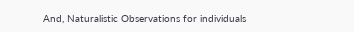And, Naturalistic Observations for individuals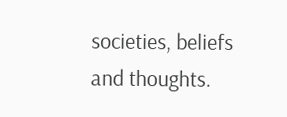societies, beliefs and thoughts.